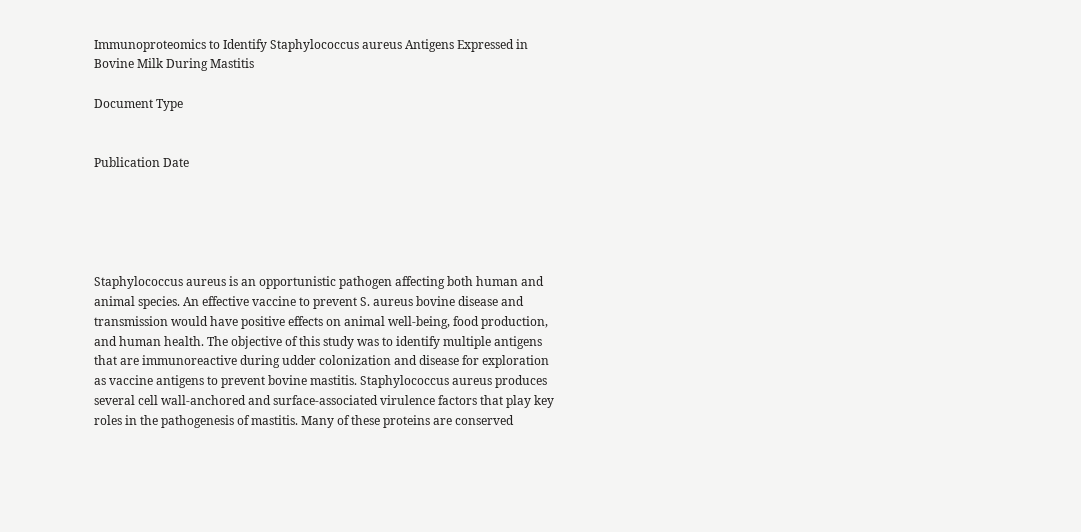Immunoproteomics to Identify Staphylococcus aureus Antigens Expressed in Bovine Milk During Mastitis

Document Type


Publication Date





Staphylococcus aureus is an opportunistic pathogen affecting both human and animal species. An effective vaccine to prevent S. aureus bovine disease and transmission would have positive effects on animal well-being, food production, and human health. The objective of this study was to identify multiple antigens that are immunoreactive during udder colonization and disease for exploration as vaccine antigens to prevent bovine mastitis. Staphylococcus aureus produces several cell wall-anchored and surface-associated virulence factors that play key roles in the pathogenesis of mastitis. Many of these proteins are conserved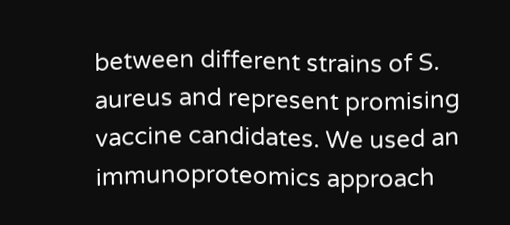between different strains of S. aureus and represent promising vaccine candidates. We used an immunoproteomics approach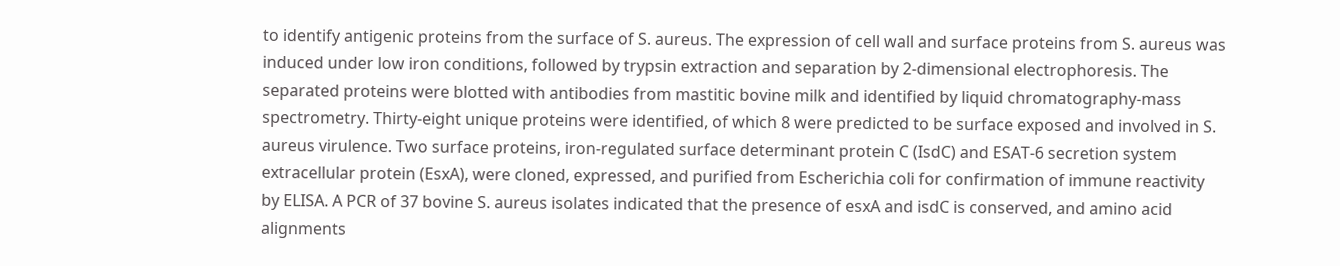to identify antigenic proteins from the surface of S. aureus. The expression of cell wall and surface proteins from S. aureus was induced under low iron conditions, followed by trypsin extraction and separation by 2-dimensional electrophoresis. The separated proteins were blotted with antibodies from mastitic bovine milk and identified by liquid chromatography-mass spectrometry. Thirty-eight unique proteins were identified, of which 8 were predicted to be surface exposed and involved in S. aureus virulence. Two surface proteins, iron-regulated surface determinant protein C (IsdC) and ESAT-6 secretion system extracellular protein (EsxA), were cloned, expressed, and purified from Escherichia coli for confirmation of immune reactivity by ELISA. A PCR of 37 bovine S. aureus isolates indicated that the presence of esxA and isdC is conserved, and amino acid alignments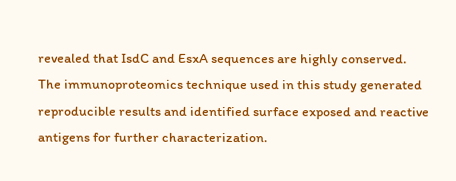revealed that IsdC and EsxA sequences are highly conserved. The immunoproteomics technique used in this study generated reproducible results and identified surface exposed and reactive antigens for further characterization.